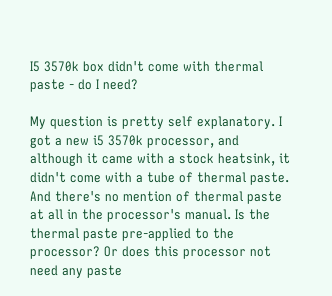I5 3570k box didn't come with thermal paste - do I need?

My question is pretty self explanatory. I got a new i5 3570k processor, and although it came with a stock heatsink, it didn't come with a tube of thermal paste. And there's no mention of thermal paste at all in the processor's manual. Is the thermal paste pre-applied to the processor? Or does this processor not need any paste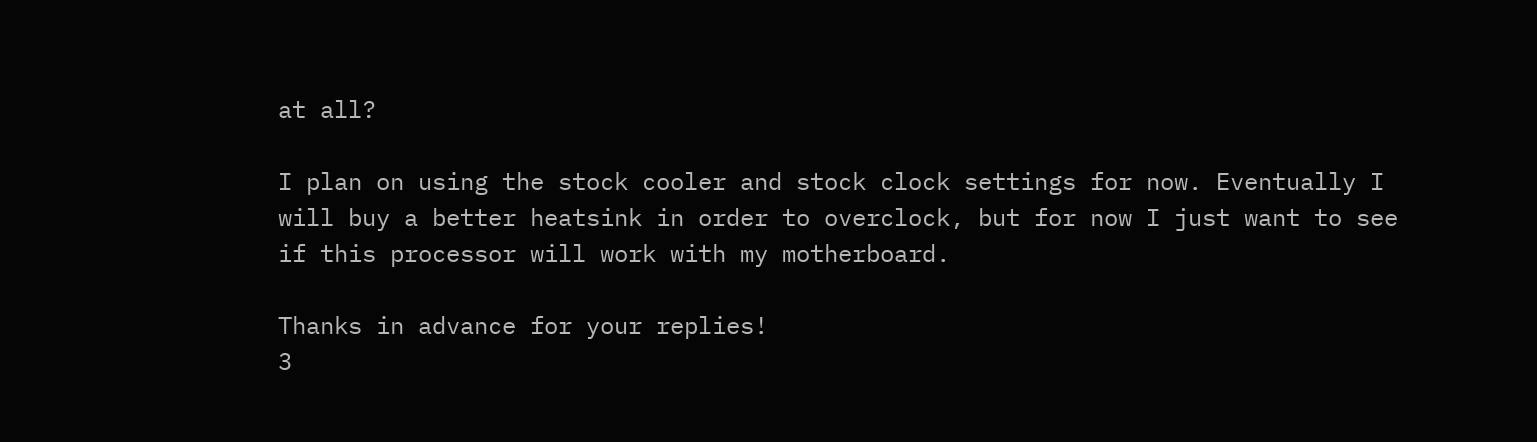at all?

I plan on using the stock cooler and stock clock settings for now. Eventually I will buy a better heatsink in order to overclock, but for now I just want to see if this processor will work with my motherboard.

Thanks in advance for your replies!
3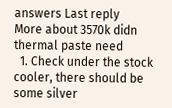answers Last reply
More about 3570k didn thermal paste need
  1. Check under the stock cooler, there should be some silver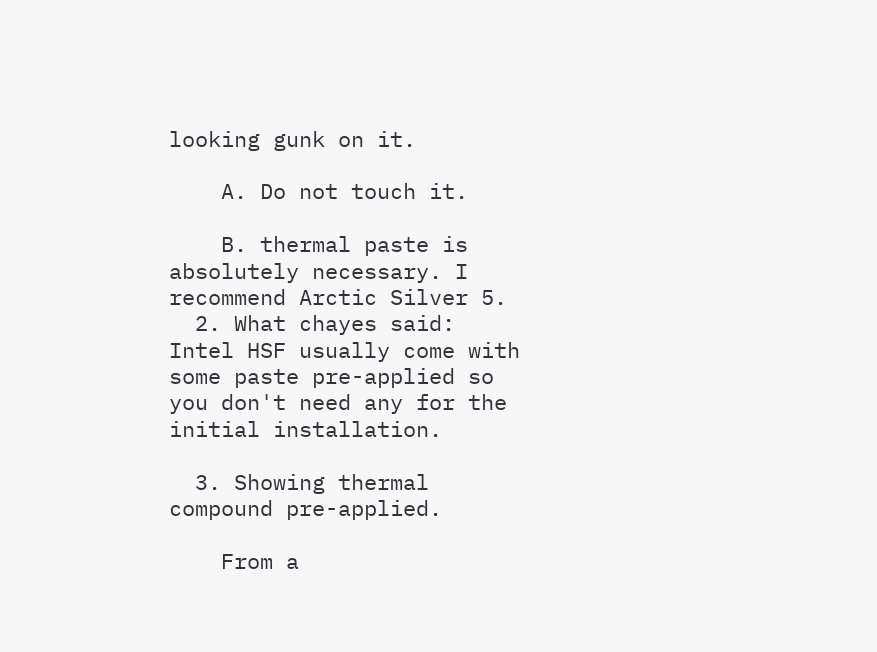looking gunk on it.

    A. Do not touch it.

    B. thermal paste is absolutely necessary. I recommend Arctic Silver 5.
  2. What chayes said: Intel HSF usually come with some paste pre-applied so you don't need any for the initial installation.

  3. Showing thermal compound pre-applied.

    From a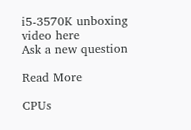i5-3570K unboxing video here
Ask a new question

Read More

CPUs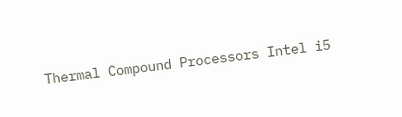Thermal Compound Processors Intel i5